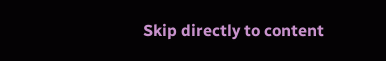Skip directly to content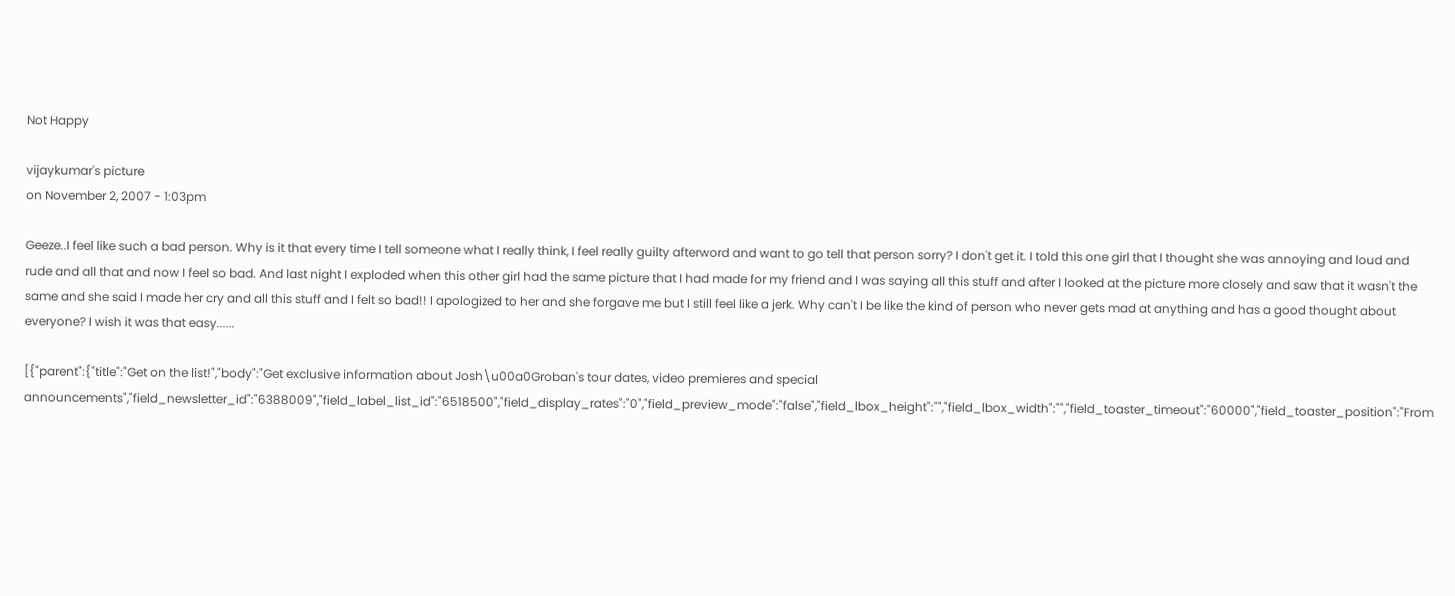Not Happy

vijaykumar's picture
on November 2, 2007 - 1:03pm

Geeze..I feel like such a bad person. Why is it that every time I tell someone what I really think, I feel really guilty afterword and want to go tell that person sorry? I don't get it. I told this one girl that I thought she was annoying and loud and rude and all that and now I feel so bad. And last night I exploded when this other girl had the same picture that I had made for my friend and I was saying all this stuff and after I looked at the picture more closely and saw that it wasn't the same and she said I made her cry and all this stuff and I felt so bad!! I apologized to her and she forgave me but I still feel like a jerk. Why can't I be like the kind of person who never gets mad at anything and has a good thought about everyone? I wish it was that easy......

[{"parent":{"title":"Get on the list!","body":"Get exclusive information about Josh\u00a0Groban's tour dates, video premieres and special announcements","field_newsletter_id":"6388009","field_label_list_id":"6518500","field_display_rates":"0","field_preview_mode":"false","field_lbox_height":"","field_lbox_width":"","field_toaster_timeout":"60000","field_toaster_position":"From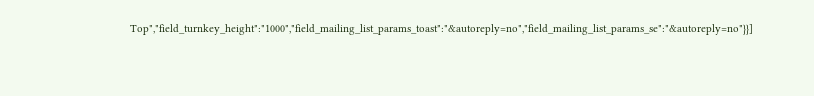Top","field_turnkey_height":"1000","field_mailing_list_params_toast":"&autoreply=no","field_mailing_list_params_se":"&autoreply=no"}}]